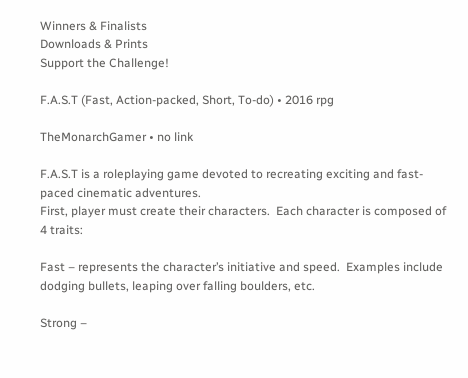Winners & Finalists
Downloads & Prints
Support the Challenge!

F.A.S.T (Fast, Action-packed, Short, To-do) • 2016 rpg

TheMonarchGamer • no link

F.A.S.T is a roleplaying game devoted to recreating exciting and fast-paced cinematic adventures.
First, player must create their characters.  Each character is composed of 4 traits:

Fast – represents the character’s initiative and speed.  Examples include dodging bullets, leaping over falling boulders, etc.

Strong –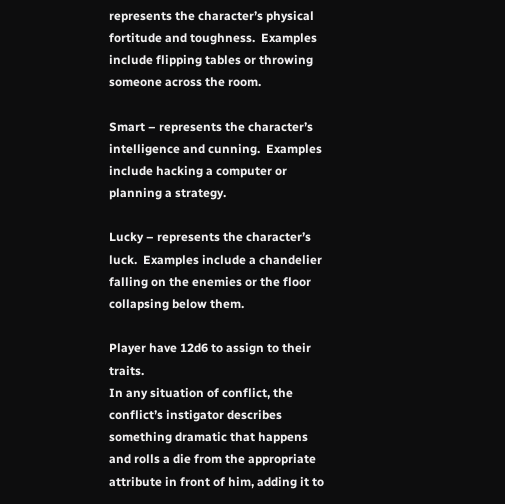represents the character’s physical fortitude and toughness.  Examples include flipping tables or throwing someone across the room.

Smart – represents the character’s intelligence and cunning.  Examples include hacking a computer or planning a strategy.

Lucky – represents the character’s luck.  Examples include a chandelier falling on the enemies or the floor collapsing below them.

Player have 12d6 to assign to their traits.
In any situation of conflict, the conflict’s instigator describes something dramatic that happens and rolls a die from the appropriate attribute in front of him, adding it to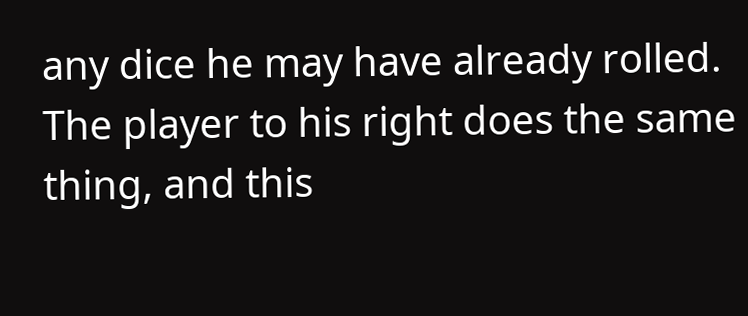any dice he may have already rolled.  The player to his right does the same thing, and this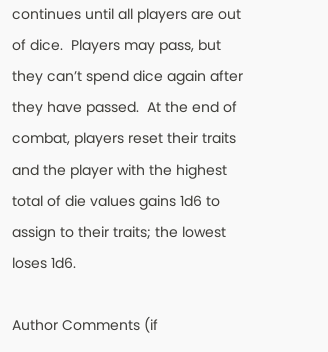continues until all players are out of dice.  Players may pass, but they can’t spend dice again after they have passed.  At the end of combat, players reset their traits and the player with the highest total of die values gains 1d6 to assign to their traits; the lowest loses 1d6.

Author Comments (if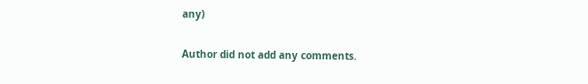any)

Author did not add any comments.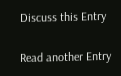Discuss this Entry

Read another Entry